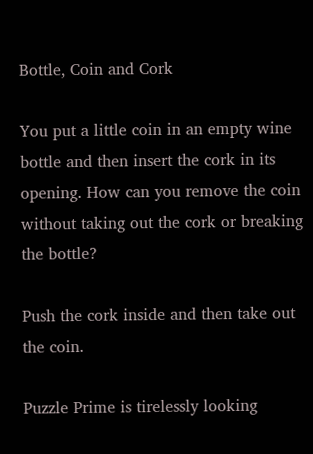Bottle, Coin and Cork

You put a little coin in an empty wine bottle and then insert the cork in its opening. How can you remove the coin without taking out the cork or breaking the bottle?

Push the cork inside and then take out the coin.

Puzzle Prime is tirelessly looking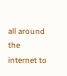all around the internet to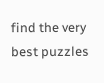find the very best puzzles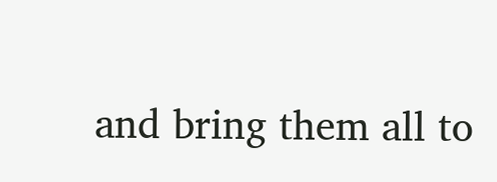and bring them all to